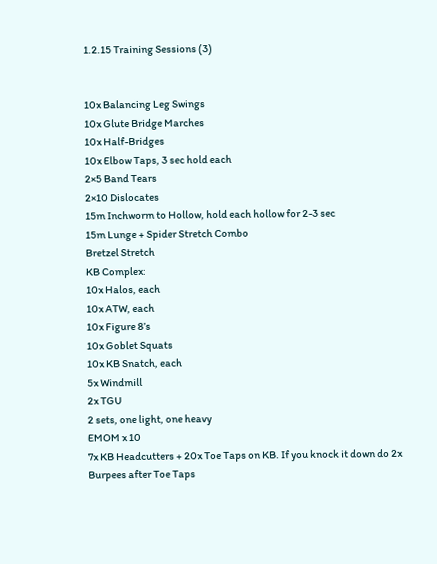1.2.15 Training Sessions (3)


10x Balancing Leg Swings
10x Glute Bridge Marches
10x Half-Bridges
10x Elbow Taps, 3 sec hold each
2×5 Band Tears
2×10 Dislocates
15m Inchworm to Hollow, hold each hollow for 2-3 sec
15m Lunge + Spider Stretch Combo
Bretzel Stretch
KB Complex:
10x Halos, each
10x ATW, each
10x Figure 8’s
10x Goblet Squats
10x KB Snatch, each
5x Windmill
2x TGU
2 sets, one light, one heavy
EMOM x 10
7x KB Headcutters + 20x Toe Taps on KB. If you knock it down do 2x Burpees after Toe Taps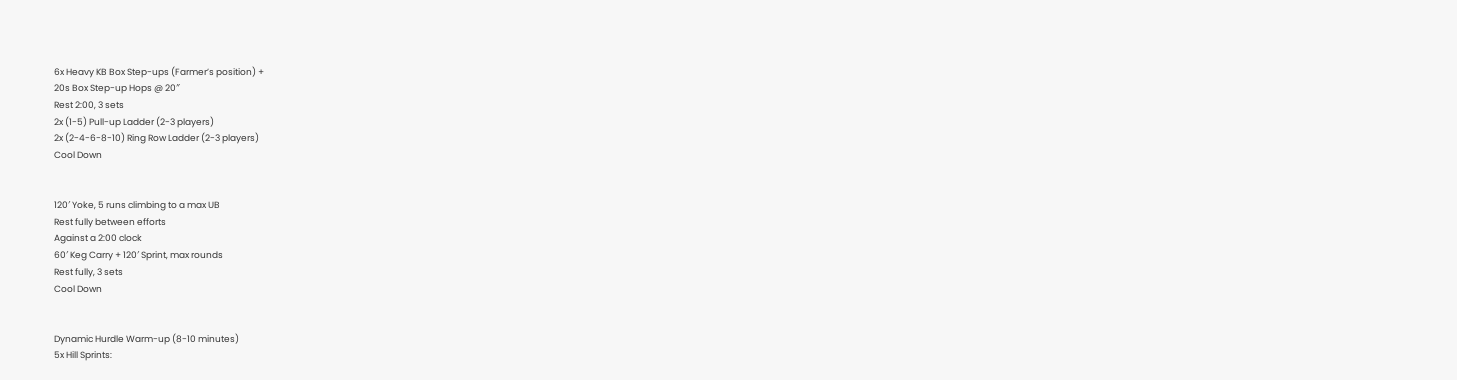6x Heavy KB Box Step-ups (Farmer’s position) +
20s Box Step-up Hops @ 20″
Rest 2:00, 3 sets
2x (1-5) Pull-up Ladder (2-3 players)
2x (2-4-6-8-10) Ring Row Ladder (2-3 players)
Cool Down


120′ Yoke, 5 runs climbing to a max UB
Rest fully between efforts
Against a 2:00 clock
60′ Keg Carry + 120′ Sprint, max rounds
Rest fully, 3 sets
Cool Down


Dynamic Hurdle Warm-up (8-10 minutes)
5x Hill Sprints: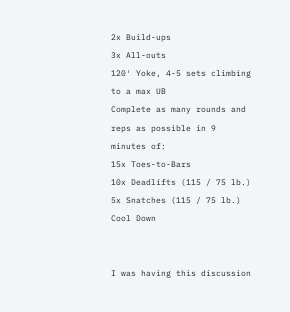2x Build-ups
3x All-outs
120′ Yoke, 4-5 sets climbing to a max UB
Complete as many rounds and reps as possible in 9 minutes of:
15x Toes-to-Bars
10x Deadlifts (115 / 75 lb.)
5x Snatches (115 / 75 lb.)
Cool Down


I was having this discussion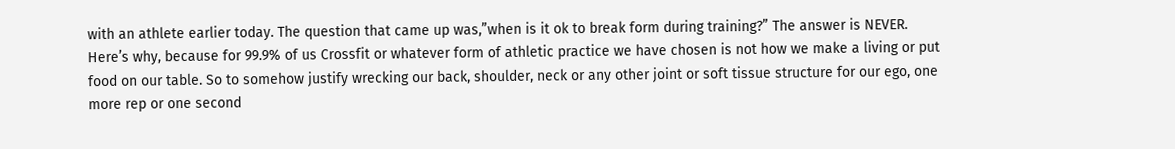with an athlete earlier today. The question that came up was,”when is it ok to break form during training?” The answer is NEVER. Here’s why, because for 99.9% of us Crossfit or whatever form of athletic practice we have chosen is not how we make a living or put food on our table. So to somehow justify wrecking our back, shoulder, neck or any other joint or soft tissue structure for our ego, one more rep or one second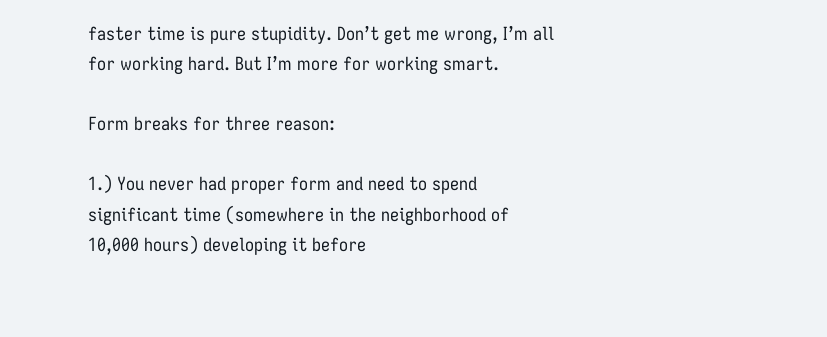faster time is pure stupidity. Don’t get me wrong, I’m all for working hard. But I’m more for working smart.

Form breaks for three reason:

1.) You never had proper form and need to spend significant time (somewhere in the neighborhood of 10,000 hours) developing it before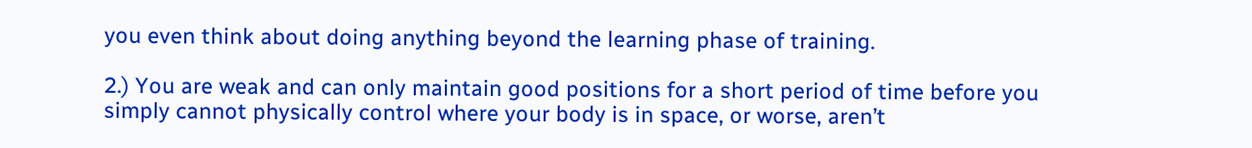you even think about doing anything beyond the learning phase of training.

2.) You are weak and can only maintain good positions for a short period of time before you simply cannot physically control where your body is in space, or worse, aren’t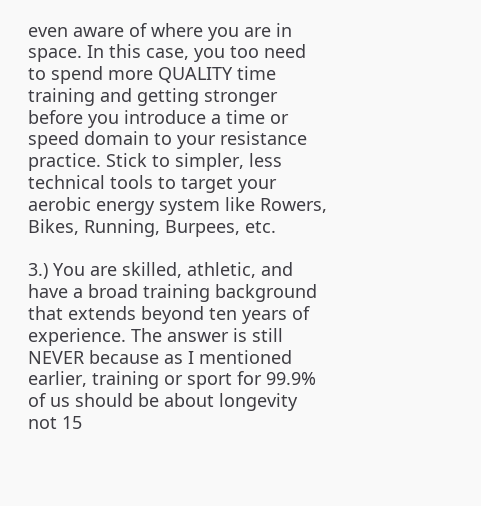even aware of where you are in space. In this case, you too need to spend more QUALITY time training and getting stronger before you introduce a time or speed domain to your resistance practice. Stick to simpler, less technical tools to target your aerobic energy system like Rowers, Bikes, Running, Burpees, etc.

3.) You are skilled, athletic, and have a broad training background that extends beyond ten years of experience. The answer is still NEVER because as I mentioned earlier, training or sport for 99.9% of us should be about longevity not 15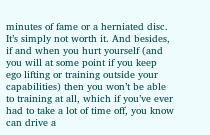minutes of fame or a herniated disc. It’s simply not worth it. And besides, if and when you hurt yourself (and you will at some point if you keep ego lifting or training outside your capabilities) then you won’t be able to training at all, which if you’ve ever had to take a lot of time off, you know can drive a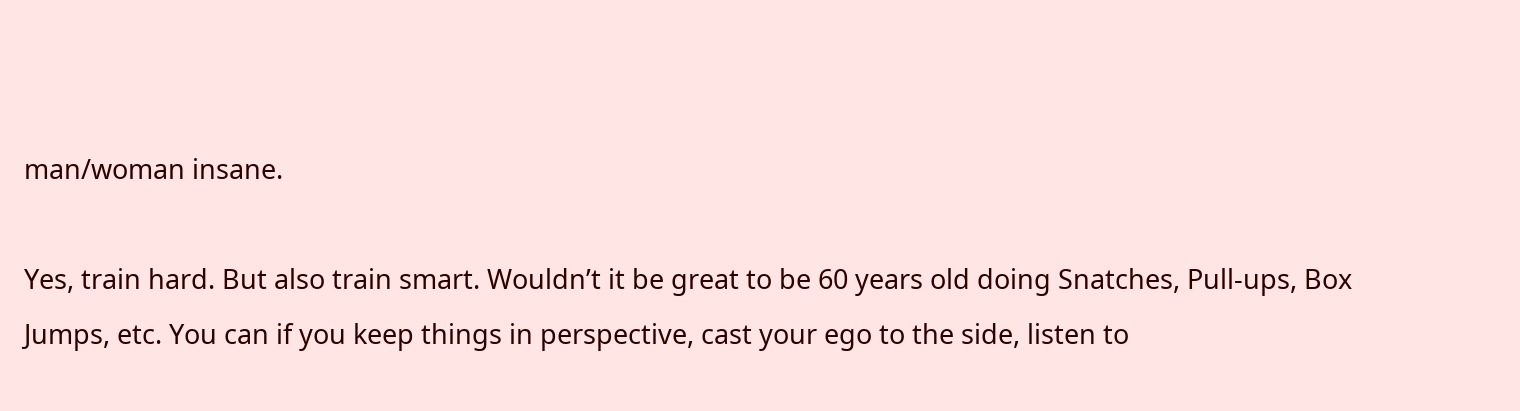man/woman insane.

Yes, train hard. But also train smart. Wouldn’t it be great to be 60 years old doing Snatches, Pull-ups, Box Jumps, etc. You can if you keep things in perspective, cast your ego to the side, listen to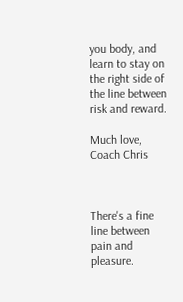you body, and learn to stay on the right side of the line between risk and reward.

Much love,
Coach Chris



There's a fine line between pain and pleasure.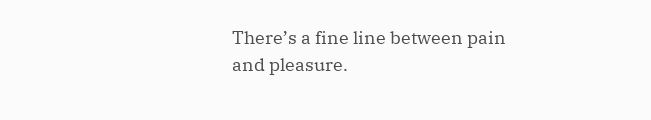There’s a fine line between pain and pleasure.